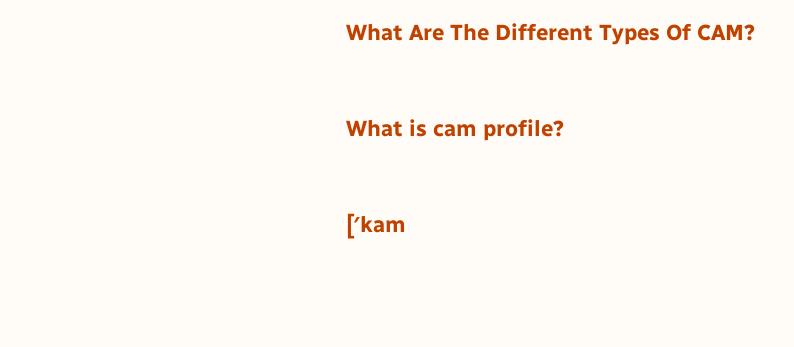What Are The Different Types Of CAM?

What is cam profile?

[′kam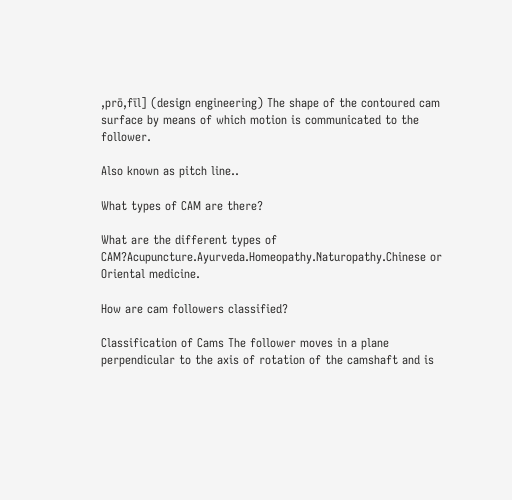‚prō‚fīl] (design engineering) The shape of the contoured cam surface by means of which motion is communicated to the follower.

Also known as pitch line..

What types of CAM are there?

What are the different types of CAM?Acupuncture.Ayurveda.Homeopathy.Naturopathy.Chinese or Oriental medicine.

How are cam followers classified?

Classification of Cams The follower moves in a plane perpendicular to the axis of rotation of the camshaft and is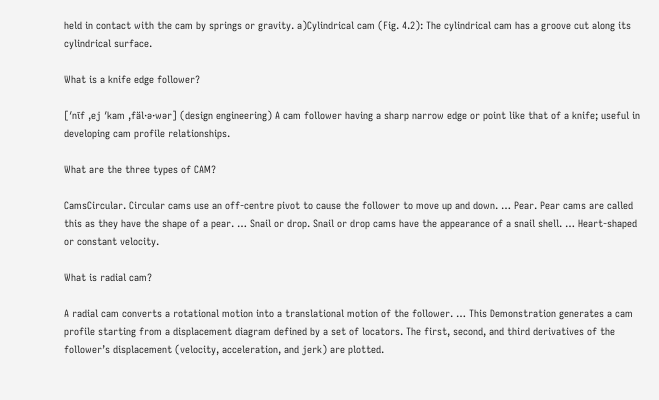held in contact with the cam by springs or gravity. a)Cylindrical cam (Fig. 4.2): The cylindrical cam has a groove cut along its cylindrical surface.

What is a knife edge follower?

[′nīf ‚ej ′kam ‚fäl·ə·wər] (design engineering) A cam follower having a sharp narrow edge or point like that of a knife; useful in developing cam profile relationships.

What are the three types of CAM?

CamsCircular. Circular cams use an off-centre pivot to cause the follower to move up and down. … Pear. Pear cams are called this as they have the shape of a pear. … Snail or drop. Snail or drop cams have the appearance of a snail shell. … Heart-shaped or constant velocity.

What is radial cam?

A radial cam converts a rotational motion into a translational motion of the follower. … This Demonstration generates a cam profile starting from a displacement diagram defined by a set of locators. The first, second, and third derivatives of the follower’s displacement (velocity, acceleration, and jerk) are plotted.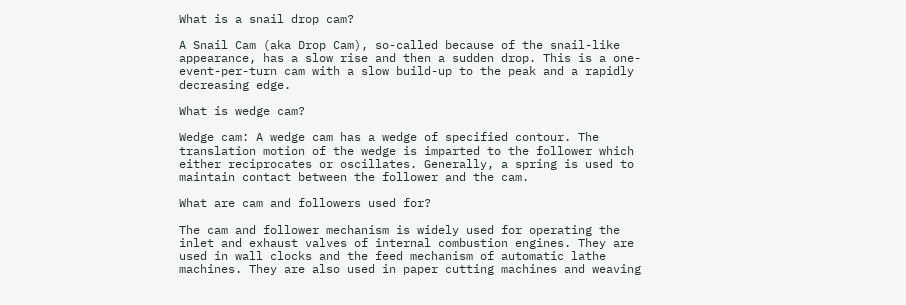What is a snail drop cam?

A Snail Cam (aka Drop Cam), so-called because of the snail-like appearance, has a slow rise and then a sudden drop. This is a one-event-per-turn cam with a slow build-up to the peak and a rapidly decreasing edge.

What is wedge cam?

Wedge cam: A wedge cam has a wedge of specified contour. The translation motion of the wedge is imparted to the follower which either reciprocates or oscillates. Generally, a spring is used to maintain contact between the follower and the cam.

What are cam and followers used for?

The cam and follower mechanism is widely used for operating the inlet and exhaust valves of internal combustion engines. They are used in wall clocks and the feed mechanism of automatic lathe machines. They are also used in paper cutting machines and weaving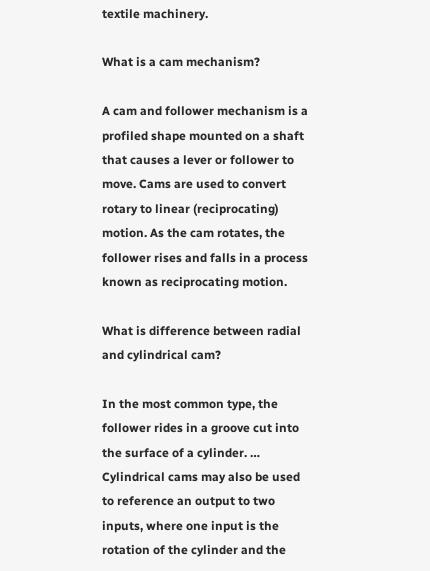textile machinery.

What is a cam mechanism?

A cam and follower mechanism is a profiled shape mounted on a shaft that causes a lever or follower to move. Cams are used to convert rotary to linear (reciprocating) motion. As the cam rotates, the follower rises and falls in a process known as reciprocating motion.

What is difference between radial and cylindrical cam?

In the most common type, the follower rides in a groove cut into the surface of a cylinder. … Cylindrical cams may also be used to reference an output to two inputs, where one input is the rotation of the cylinder and the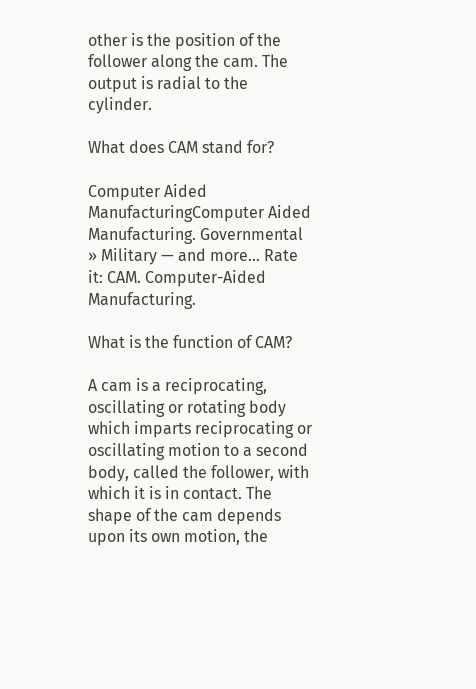other is the position of the follower along the cam. The output is radial to the cylinder.

What does CAM stand for?

Computer Aided ManufacturingComputer Aided Manufacturing. Governmental » Military — and more… Rate it: CAM. Computer-Aided Manufacturing.

What is the function of CAM?

A cam is a reciprocating, oscillating or rotating body which imparts reciprocating or oscillating motion to a second body, called the follower, with which it is in contact. The shape of the cam depends upon its own motion, the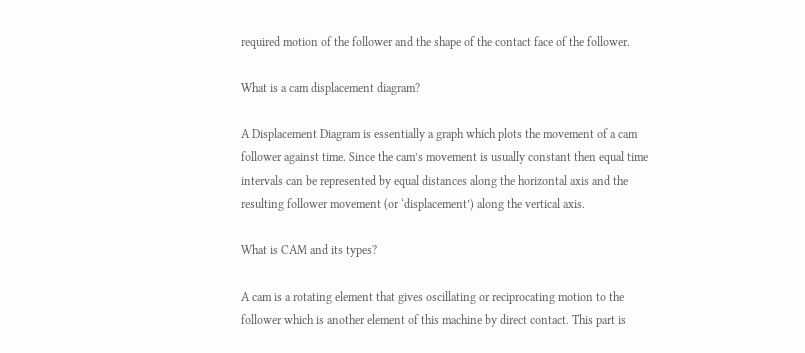required motion of the follower and the shape of the contact face of the follower.

What is a cam displacement diagram?

A Displacement Diagram is essentially a graph which plots the movement of a cam follower against time. Since the cam’s movement is usually constant then equal time intervals can be represented by equal distances along the horizontal axis and the resulting follower movement (or ‘displacement’) along the vertical axis.

What is CAM and its types?

A cam is a rotating element that gives oscillating or reciprocating motion to the follower which is another element of this machine by direct contact. This part is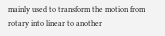mainly used to transform the motion from rotary into linear to another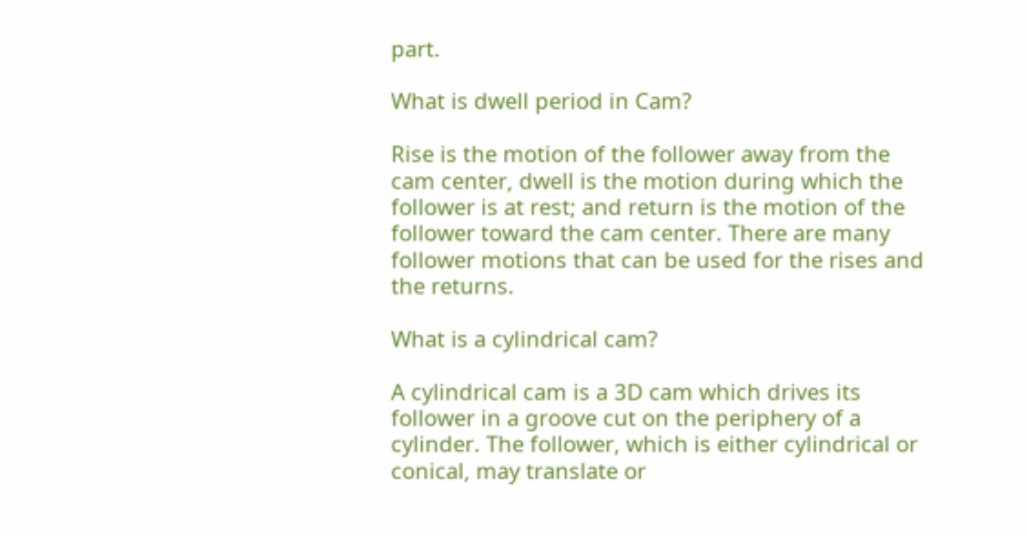part.

What is dwell period in Cam?

Rise is the motion of the follower away from the cam center, dwell is the motion during which the follower is at rest; and return is the motion of the follower toward the cam center. There are many follower motions that can be used for the rises and the returns.

What is a cylindrical cam?

A cylindrical cam is a 3D cam which drives its follower in a groove cut on the periphery of a cylinder. The follower, which is either cylindrical or conical, may translate or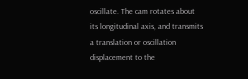oscillate. The cam rotates about its longitudinal axis, and transmits a translation or oscillation displacement to the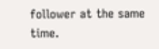follower at the same time.